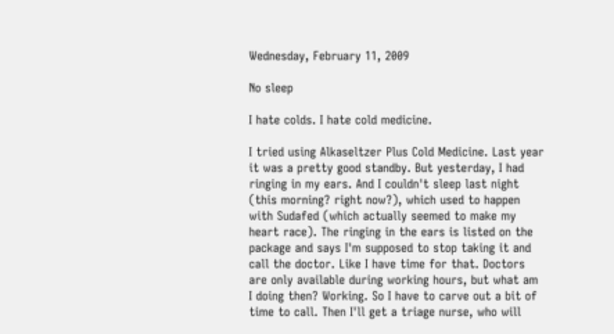Wednesday, February 11, 2009

No sleep

I hate colds. I hate cold medicine.

I tried using Alkaseltzer Plus Cold Medicine. Last year it was a pretty good standby. But yesterday, I had ringing in my ears. And I couldn't sleep last night (this morning? right now?), which used to happen with Sudafed (which actually seemed to make my heart race). The ringing in the ears is listed on the package and says I'm supposed to stop taking it and call the doctor. Like I have time for that. Doctors are only available during working hours, but what am I doing then? Working. So I have to carve out a bit of time to call. Then I'll get a triage nurse, who will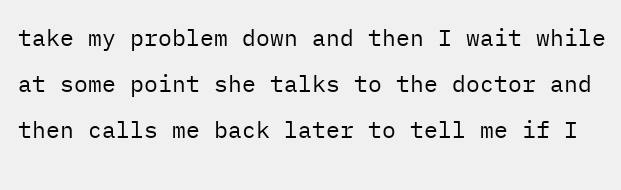take my problem down and then I wait while at some point she talks to the doctor and then calls me back later to tell me if I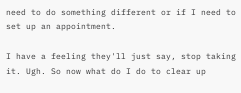need to do something different or if I need to set up an appointment.

I have a feeling they'll just say, stop taking it. Ugh. So now what do I do to clear up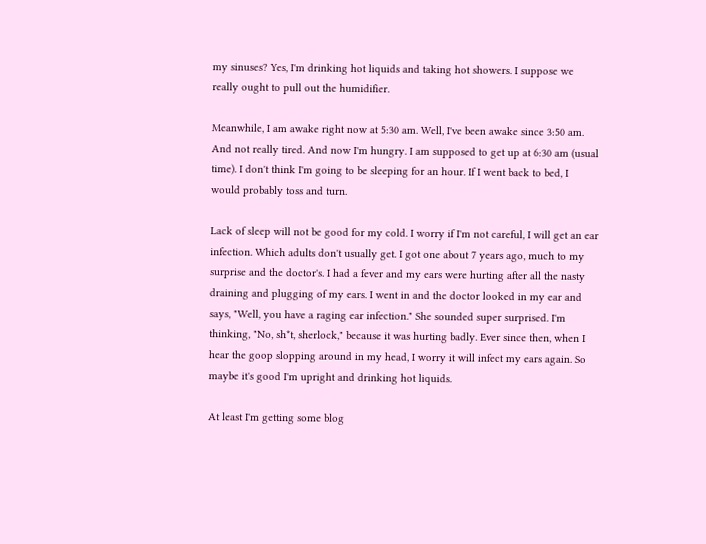my sinuses? Yes, I'm drinking hot liquids and taking hot showers. I suppose we really ought to pull out the humidifier.

Meanwhile, I am awake right now at 5:30 am. Well, I've been awake since 3:50 am. And not really tired. And now I'm hungry. I am supposed to get up at 6:30 am (usual time). I don't think I'm going to be sleeping for an hour. If I went back to bed, I would probably toss and turn.

Lack of sleep will not be good for my cold. I worry if I'm not careful, I will get an ear infection. Which adults don't usually get. I got one about 7 years ago, much to my surprise and the doctor's. I had a fever and my ears were hurting after all the nasty draining and plugging of my ears. I went in and the doctor looked in my ear and says, "Well, you have a raging ear infection." She sounded super surprised. I'm thinking, "No, sh*t, sherlock," because it was hurting badly. Ever since then, when I hear the goop slopping around in my head, I worry it will infect my ears again. So maybe it's good I'm upright and drinking hot liquids.

At least I'm getting some blog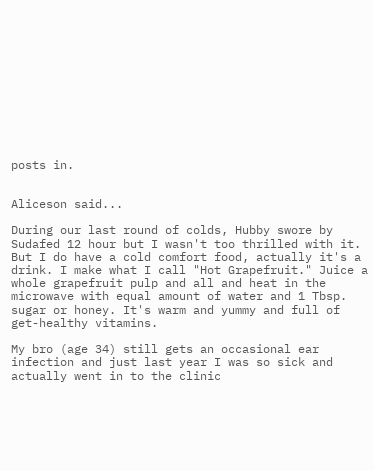posts in.


Aliceson said...

During our last round of colds, Hubby swore by Sudafed 12 hour but I wasn't too thrilled with it. But I do have a cold comfort food, actually it's a drink. I make what I call "Hot Grapefruit." Juice a whole grapefruit pulp and all and heat in the microwave with equal amount of water and 1 Tbsp. sugar or honey. It's warm and yummy and full of get-healthy vitamins.

My bro (age 34) still gets an occasional ear infection and just last year I was so sick and actually went in to the clinic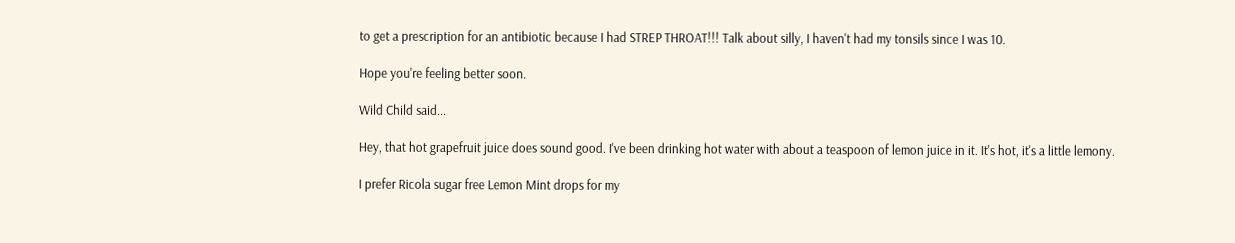to get a prescription for an antibiotic because I had STREP THROAT!!! Talk about silly, I haven't had my tonsils since I was 10.

Hope you're feeling better soon.

Wild Child said...

Hey, that hot grapefruit juice does sound good. I've been drinking hot water with about a teaspoon of lemon juice in it. It's hot, it's a little lemony.

I prefer Ricola sugar free Lemon Mint drops for my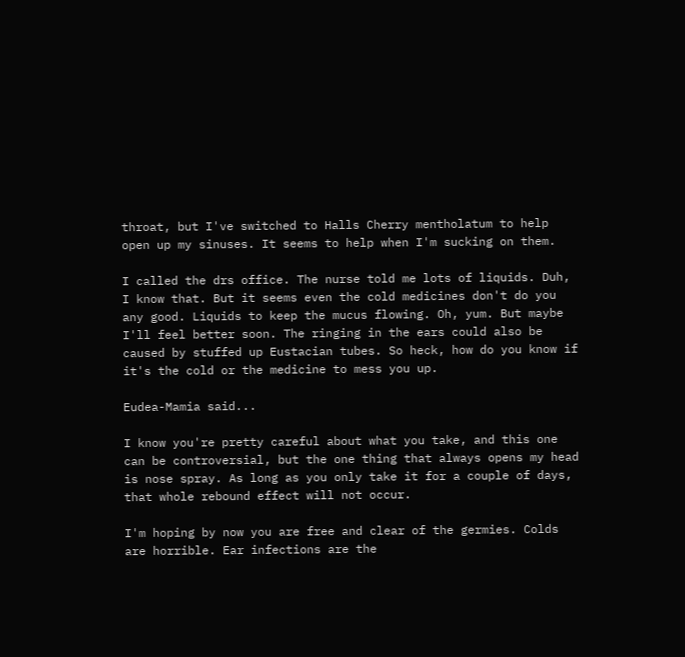throat, but I've switched to Halls Cherry mentholatum to help open up my sinuses. It seems to help when I'm sucking on them.

I called the drs office. The nurse told me lots of liquids. Duh, I know that. But it seems even the cold medicines don't do you any good. Liquids to keep the mucus flowing. Oh, yum. But maybe I'll feel better soon. The ringing in the ears could also be caused by stuffed up Eustacian tubes. So heck, how do you know if it's the cold or the medicine to mess you up.

Eudea-Mamia said...

I know you're pretty careful about what you take, and this one can be controversial, but the one thing that always opens my head is nose spray. As long as you only take it for a couple of days, that whole rebound effect will not occur.

I'm hoping by now you are free and clear of the germies. Colds are horrible. Ear infections are the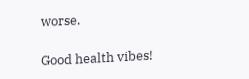worse.

Good health vibes!